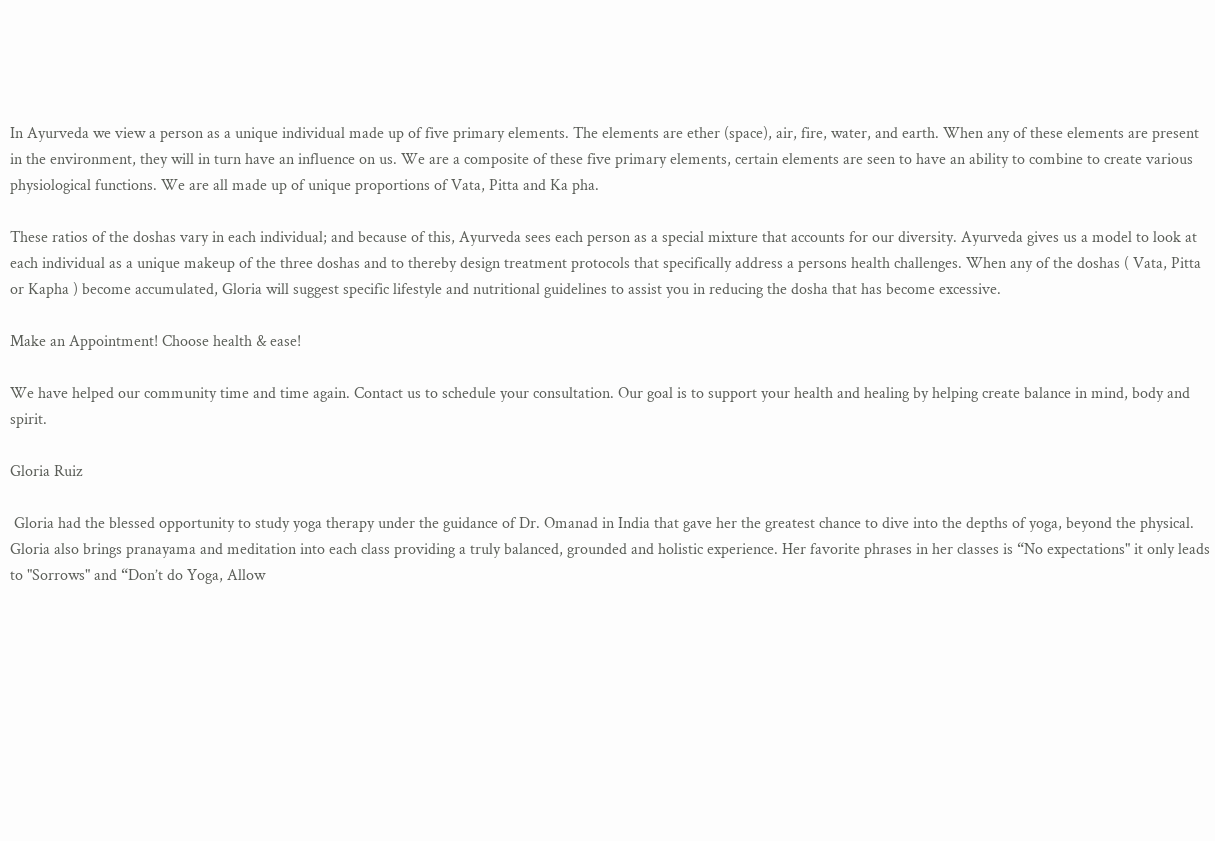In Ayurveda we view a person as a unique individual made up of five primary elements. The elements are ether (space), air, fire, water, and earth. When any of these elements are present in the environment, they will in turn have an influence on us. We are a composite of these five primary elements, certain elements are seen to have an ability to combine to create various physiological functions. We are all made up of unique proportions of Vata, Pitta and Ka pha.

These ratios of the doshas vary in each individual; and because of this, Ayurveda sees each person as a special mixture that accounts for our diversity. Ayurveda gives us a model to look at each individual as a unique makeup of the three doshas and to thereby design treatment protocols that specifically address a persons health challenges. When any of the doshas ( Vata, Pitta or Kapha ) become accumulated, Gloria will suggest specific lifestyle and nutritional guidelines to assist you in reducing the dosha that has become excessive.

Make an Appointment! Choose health & ease!

We have helped our community time and time again. Contact us to schedule your consultation. Our goal is to support your health and healing by helping create balance in mind, body and spirit.

Gloria Ruiz

 Gloria had the blessed opportunity to study yoga therapy under the guidance of Dr. Omanad in India that gave her the greatest chance to dive into the depths of yoga, beyond the physical. Gloria also brings pranayama and meditation into each class providing a truly balanced, grounded and holistic experience. Her favorite phrases in her classes is “No expectations" it only leads to "Sorrows" and “Don’t do Yoga, Allow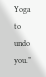Yoga to undo you.”